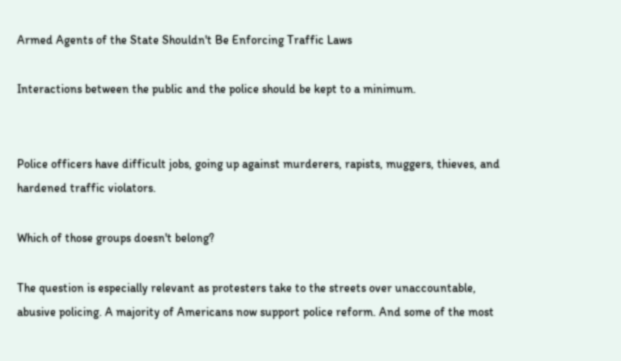Armed Agents of the State Shouldn't Be Enforcing Traffic Laws

Interactions between the public and the police should be kept to a minimum.


Police officers have difficult jobs, going up against murderers, rapists, muggers, thieves, and hardened traffic violators.

Which of those groups doesn't belong?

The question is especially relevant as protesters take to the streets over unaccountable, abusive policing. A majority of Americans now support police reform. And some of the most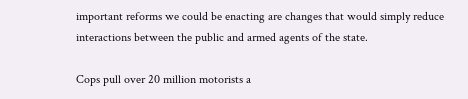important reforms we could be enacting are changes that would simply reduce interactions between the public and armed agents of the state.

Cops pull over 20 million motorists a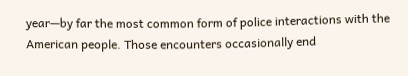year—by far the most common form of police interactions with the American people. Those encounters occasionally end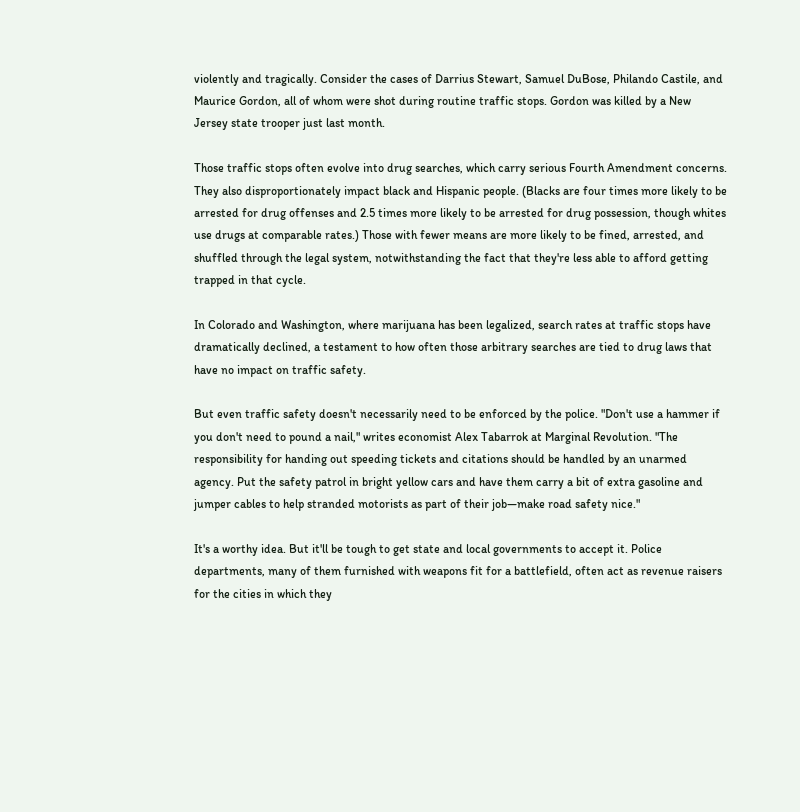violently and tragically. Consider the cases of Darrius Stewart, Samuel DuBose, Philando Castile, and Maurice Gordon, all of whom were shot during routine traffic stops. Gordon was killed by a New Jersey state trooper just last month.

Those traffic stops often evolve into drug searches, which carry serious Fourth Amendment concerns. They also disproportionately impact black and Hispanic people. (Blacks are four times more likely to be arrested for drug offenses and 2.5 times more likely to be arrested for drug possession, though whites use drugs at comparable rates.) Those with fewer means are more likely to be fined, arrested, and shuffled through the legal system, notwithstanding the fact that they're less able to afford getting trapped in that cycle.

In Colorado and Washington, where marijuana has been legalized, search rates at traffic stops have dramatically declined, a testament to how often those arbitrary searches are tied to drug laws that have no impact on traffic safety.

But even traffic safety doesn't necessarily need to be enforced by the police. "Don't use a hammer if you don't need to pound a nail," writes economist Alex Tabarrok at Marginal Revolution. "The responsibility for handing out speeding tickets and citations should be handled by an unarmed agency. Put the safety patrol in bright yellow cars and have them carry a bit of extra gasoline and jumper cables to help stranded motorists as part of their job—make road safety nice."

It's a worthy idea. But it'll be tough to get state and local governments to accept it. Police departments, many of them furnished with weapons fit for a battlefield, often act as revenue raisers for the cities in which they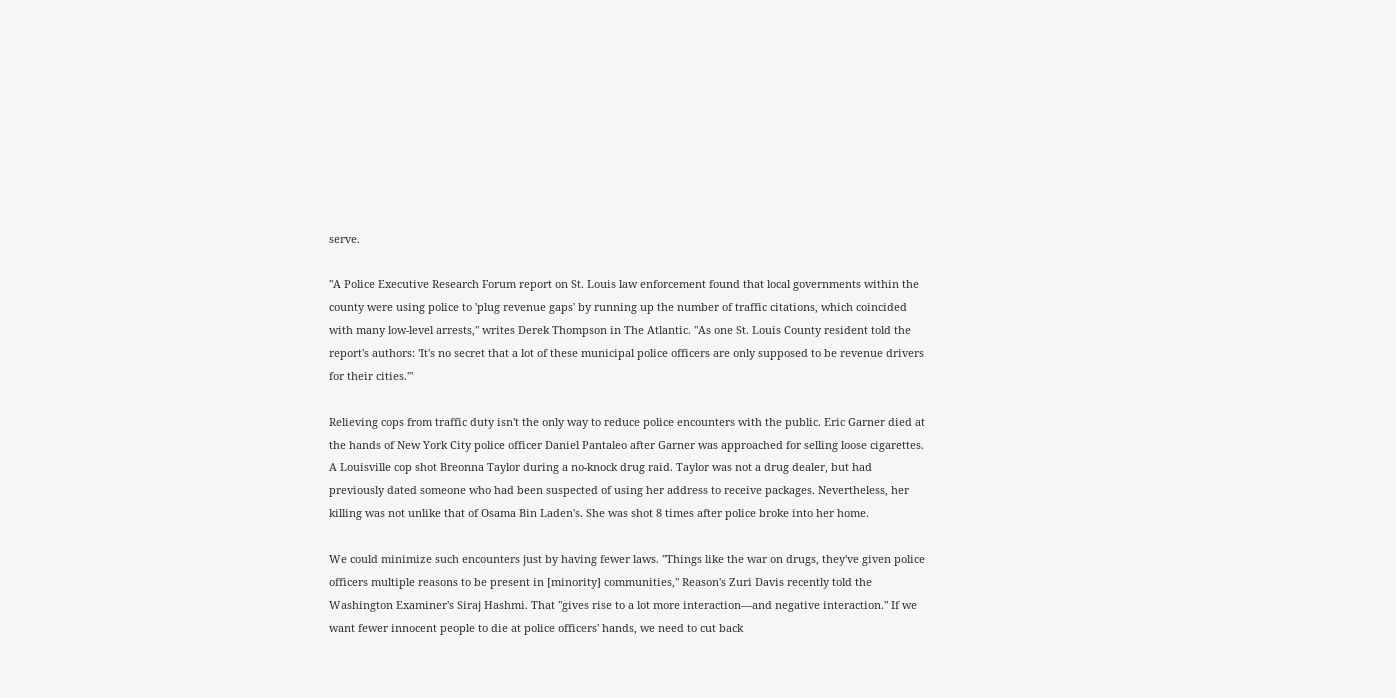serve.

"A Police Executive Research Forum report on St. Louis law enforcement found that local governments within the county were using police to 'plug revenue gaps' by running up the number of traffic citations, which coincided with many low-level arrests," writes Derek Thompson in The Atlantic. "As one St. Louis County resident told the report's authors: 'It's no secret that a lot of these municipal police officers are only supposed to be revenue drivers for their cities.'"

Relieving cops from traffic duty isn't the only way to reduce police encounters with the public. Eric Garner died at the hands of New York City police officer Daniel Pantaleo after Garner was approached for selling loose cigarettes. A Louisville cop shot Breonna Taylor during a no-knock drug raid. Taylor was not a drug dealer, but had previously dated someone who had been suspected of using her address to receive packages. Nevertheless, her killing was not unlike that of Osama Bin Laden's. She was shot 8 times after police broke into her home.

We could minimize such encounters just by having fewer laws. "Things like the war on drugs, they've given police officers multiple reasons to be present in [minority] communities," Reason's Zuri Davis recently told the Washington Examiner's Siraj Hashmi. That "gives rise to a lot more interaction—and negative interaction." If we want fewer innocent people to die at police officers' hands, we need to cut back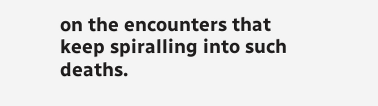on the encounters that keep spiralling into such deaths.